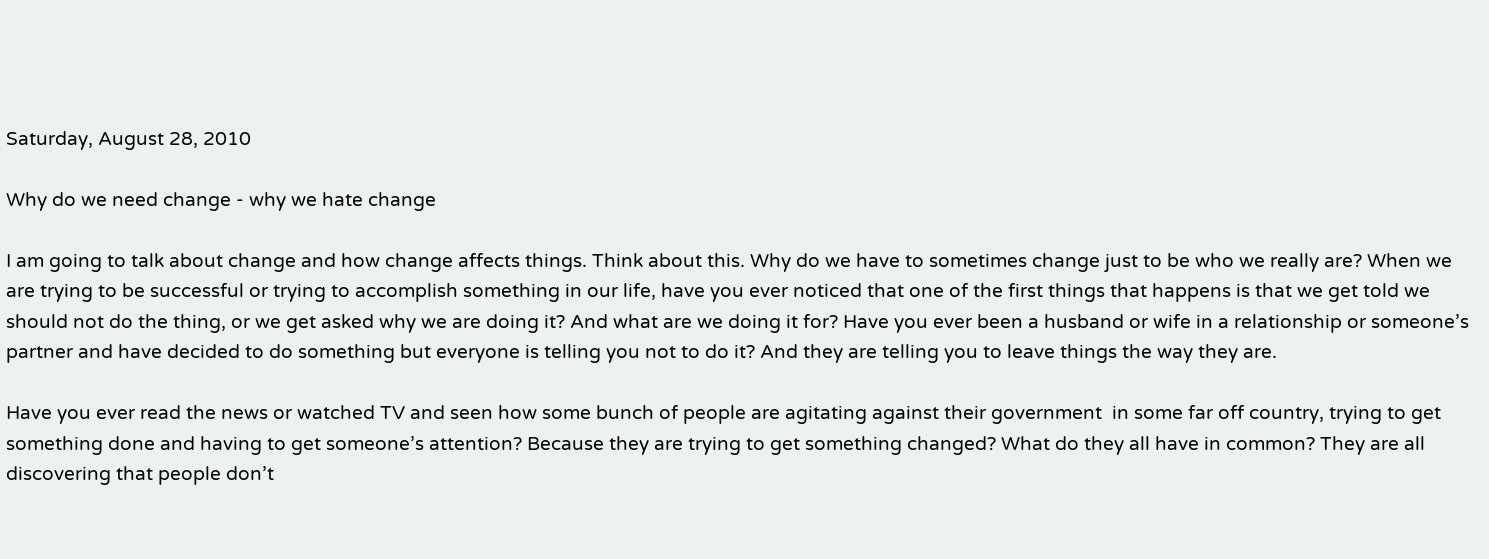Saturday, August 28, 2010

Why do we need change - why we hate change

I am going to talk about change and how change affects things. Think about this. Why do we have to sometimes change just to be who we really are? When we are trying to be successful or trying to accomplish something in our life, have you ever noticed that one of the first things that happens is that we get told we should not do the thing, or we get asked why we are doing it? And what are we doing it for? Have you ever been a husband or wife in a relationship or someone’s partner and have decided to do something but everyone is telling you not to do it? And they are telling you to leave things the way they are.

Have you ever read the news or watched TV and seen how some bunch of people are agitating against their government  in some far off country, trying to get something done and having to get someone’s attention? Because they are trying to get something changed? What do they all have in common? They are all discovering that people don’t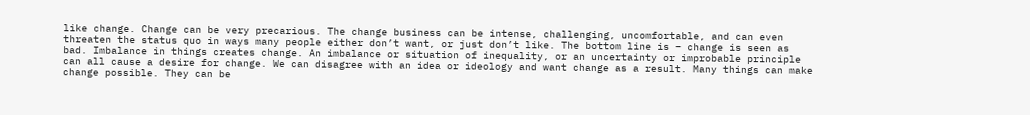like change. Change can be very precarious. The change business can be intense, challenging, uncomfortable, and can even threaten the status quo in ways many people either don’t want, or just don’t like. The bottom line is – change is seen as bad. Imbalance in things creates change. An imbalance or situation of inequality, or an uncertainty or improbable principle can all cause a desire for change. We can disagree with an idea or ideology and want change as a result. Many things can make change possible. They can be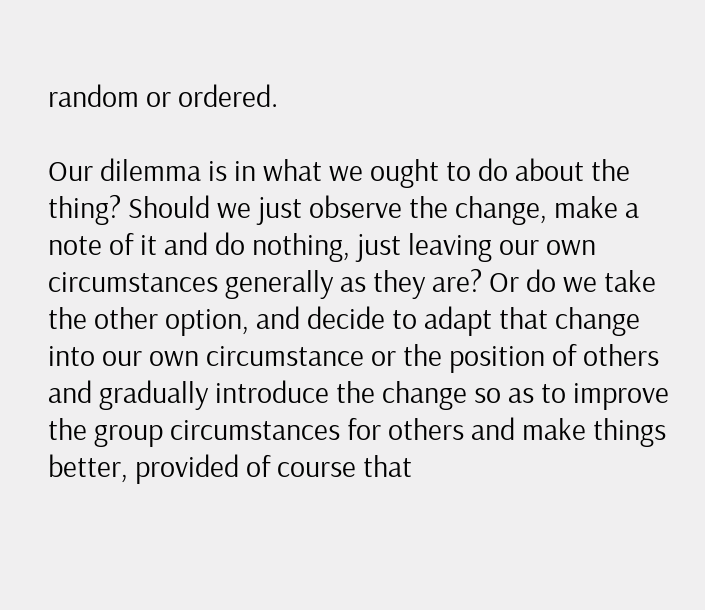random or ordered.

Our dilemma is in what we ought to do about the thing? Should we just observe the change, make a note of it and do nothing, just leaving our own circumstances generally as they are? Or do we take the other option, and decide to adapt that change into our own circumstance or the position of others and gradually introduce the change so as to improve the group circumstances for others and make things better, provided of course that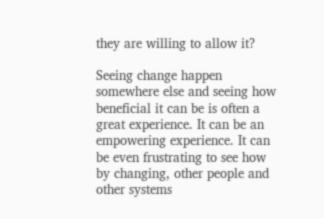they are willing to allow it?

Seeing change happen somewhere else and seeing how beneficial it can be is often a great experience. It can be an empowering experience. It can be even frustrating to see how by changing, other people and other systems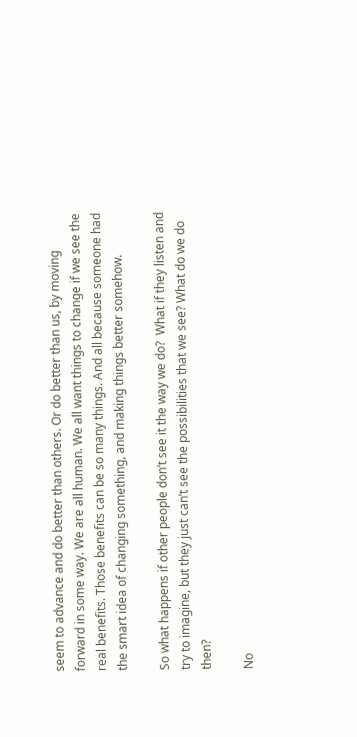seem to advance and do better than others. Or do better than us, by moving forward in some way. We are all human. We all want things to change if we see the real benefits. Those benefits can be so many things. And all because someone had the smart idea of changing something, and making things better somehow.

So what happens if other people don’t see it the way we do?  What if they listen and try to imagine, but they just can’t see the possibilities that we see? What do we do then?

No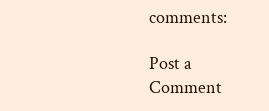comments:

Post a Comment